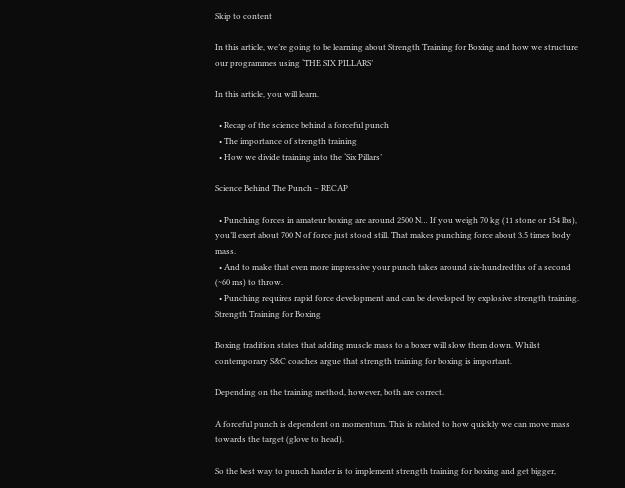Skip to content

In this article, we’re going to be learning about Strength Training for Boxing and how we structure our programmes using ‘THE SIX PILLARS’

In this article, you will learn.

  • Recap of the science behind a forceful punch
  • The importance of strength training
  • How we divide training into the ‘Six Pillars’

Science Behind The Punch – RECAP

  • Punching forces in amateur boxing are around 2500 N… If you weigh 70 kg (11 stone or 154 lbs), you’ll exert about 700 N of force just stood still. That makes punching force about 3.5 times body mass.
  • And to make that even more impressive your punch takes around six-hundredths of a second (~60 ms) to throw.
  • Punching requires rapid force development and can be developed by explosive strength training. Strength Training for Boxing

Boxing tradition states that adding muscle mass to a boxer will slow them down. Whilst contemporary S&C coaches argue that strength training for boxing is important.

Depending on the training method, however, both are correct.

A forceful punch is dependent on momentum. This is related to how quickly we can move mass towards the target (glove to head).

So the best way to punch harder is to implement strength training for boxing and get bigger,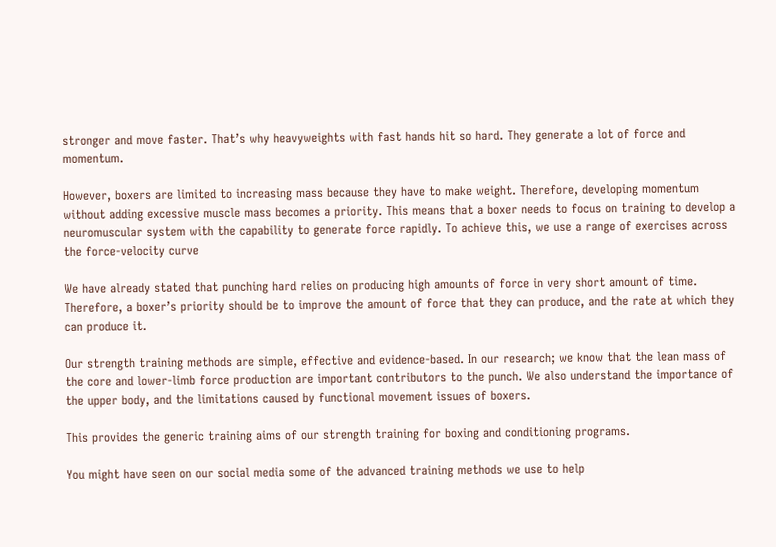stronger and move faster. That’s why heavyweights with fast hands hit so hard. They generate a lot of force and momentum.

However, boxers are limited to increasing mass because they have to make weight. Therefore, developing momentum without adding excessive muscle mass becomes a priority. This means that a boxer needs to focus on training to develop a neuromuscular system with the capability to generate force rapidly. To achieve this, we use a range of exercises across the force-velocity curve

We have already stated that punching hard relies on producing high amounts of force in very short amount of time. Therefore, a boxer’s priority should be to improve the amount of force that they can produce, and the rate at which they can produce it.

Our strength training methods are simple, effective and evidence-based. In our research; we know that the lean mass of the core and lower-limb force production are important contributors to the punch. We also understand the importance of the upper body, and the limitations caused by functional movement issues of boxers.

This provides the generic training aims of our strength training for boxing and conditioning programs.

You might have seen on our social media some of the advanced training methods we use to help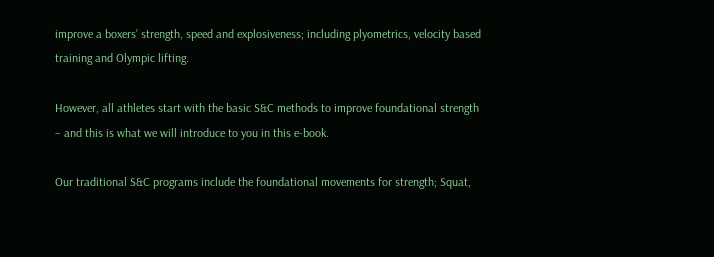improve a boxers’ strength, speed and explosiveness; including plyometrics, velocity based training and Olympic lifting.

However, all athletes start with the basic S&C methods to improve foundational strength – and this is what we will introduce to you in this e-book.

Our traditional S&C programs include the foundational movements for strength; Squat,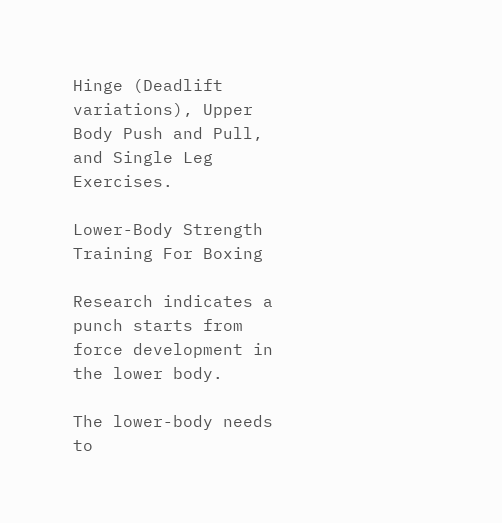Hinge (Deadlift variations), Upper Body Push and Pull, and Single Leg Exercises.

Lower-Body Strength Training For Boxing

Research indicates a punch starts from force development in the lower body.

The lower-body needs to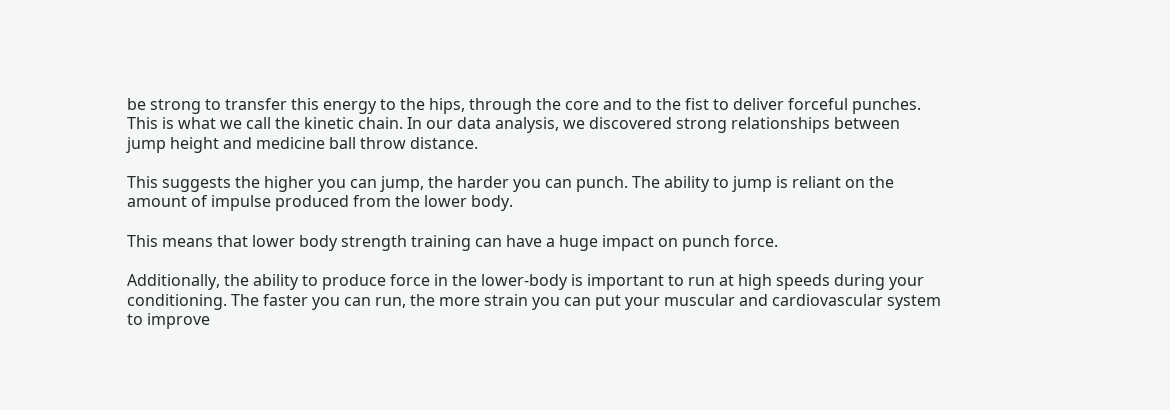be strong to transfer this energy to the hips, through the core and to the fist to deliver forceful punches. This is what we call the kinetic chain. In our data analysis, we discovered strong relationships between jump height and medicine ball throw distance.

This suggests the higher you can jump, the harder you can punch. The ability to jump is reliant on the amount of impulse produced from the lower body.

This means that lower body strength training can have a huge impact on punch force.

Additionally, the ability to produce force in the lower-body is important to run at high speeds during your conditioning. The faster you can run, the more strain you can put your muscular and cardiovascular system to improve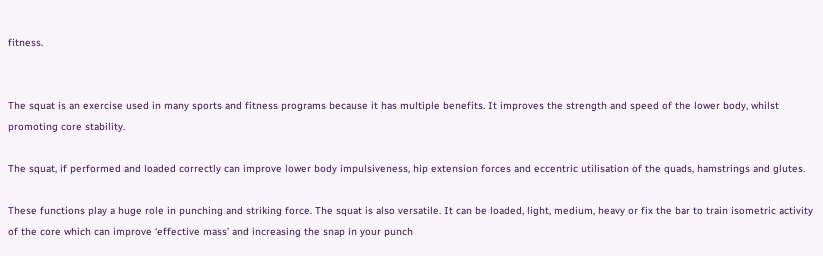fitness.


The squat is an exercise used in many sports and fitness programs because it has multiple benefits. It improves the strength and speed of the lower body, whilst promoting core stability.

The squat, if performed and loaded correctly can improve lower body impulsiveness, hip extension forces and eccentric utilisation of the quads, hamstrings and glutes.

These functions play a huge role in punching and striking force. The squat is also versatile. It can be loaded, light, medium, heavy or fix the bar to train isometric activity of the core which can improve ‘effective mass’ and increasing the snap in your punch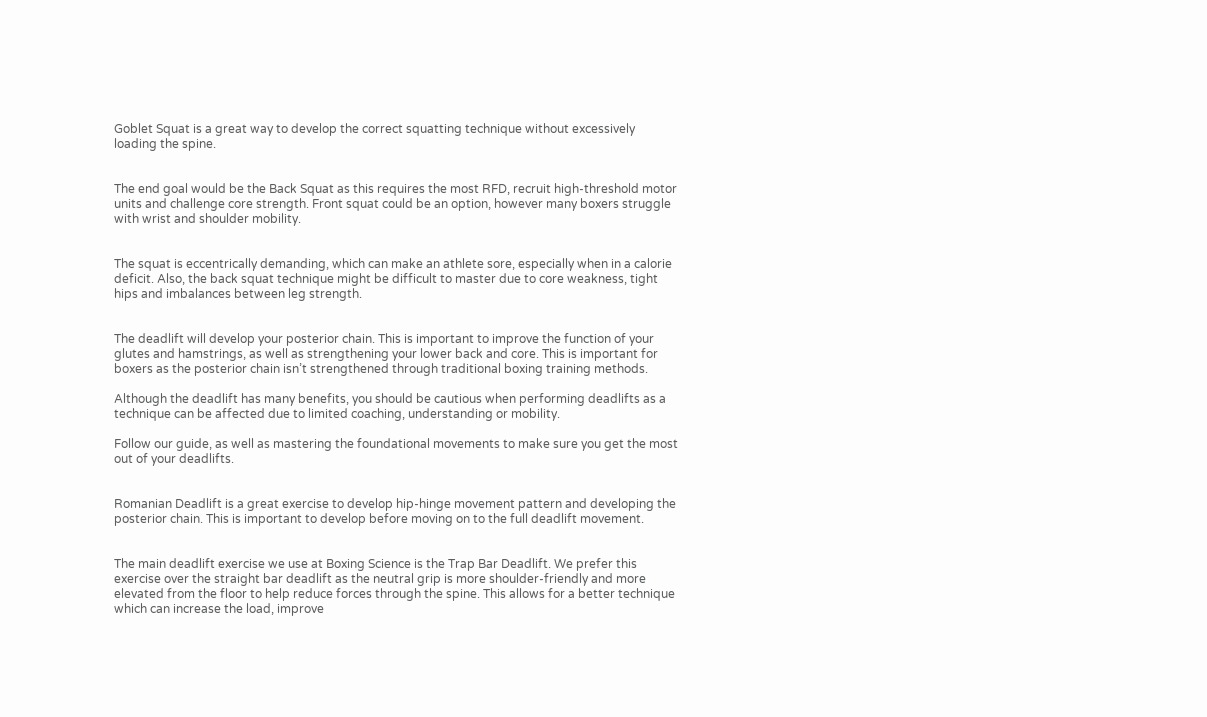Goblet Squat is a great way to develop the correct squatting technique without excessively loading the spine.


The end goal would be the Back Squat as this requires the most RFD, recruit high-threshold motor units and challenge core strength. Front squat could be an option, however many boxers struggle with wrist and shoulder mobility.


The squat is eccentrically demanding, which can make an athlete sore, especially when in a calorie deficit. Also, the back squat technique might be difficult to master due to core weakness, tight hips and imbalances between leg strength.


The deadlift will develop your posterior chain. This is important to improve the function of your glutes and hamstrings, as well as strengthening your lower back and core. This is important for boxers as the posterior chain isn’t strengthened through traditional boxing training methods.

Although the deadlift has many benefits, you should be cautious when performing deadlifts as a technique can be affected due to limited coaching, understanding or mobility.

Follow our guide, as well as mastering the foundational movements to make sure you get the most out of your deadlifts.


Romanian Deadlift is a great exercise to develop hip-hinge movement pattern and developing the posterior chain. This is important to develop before moving on to the full deadlift movement.


The main deadlift exercise we use at Boxing Science is the Trap Bar Deadlift. We prefer this exercise over the straight bar deadlift as the neutral grip is more shoulder-friendly and more elevated from the floor to help reduce forces through the spine. This allows for a better technique which can increase the load, improve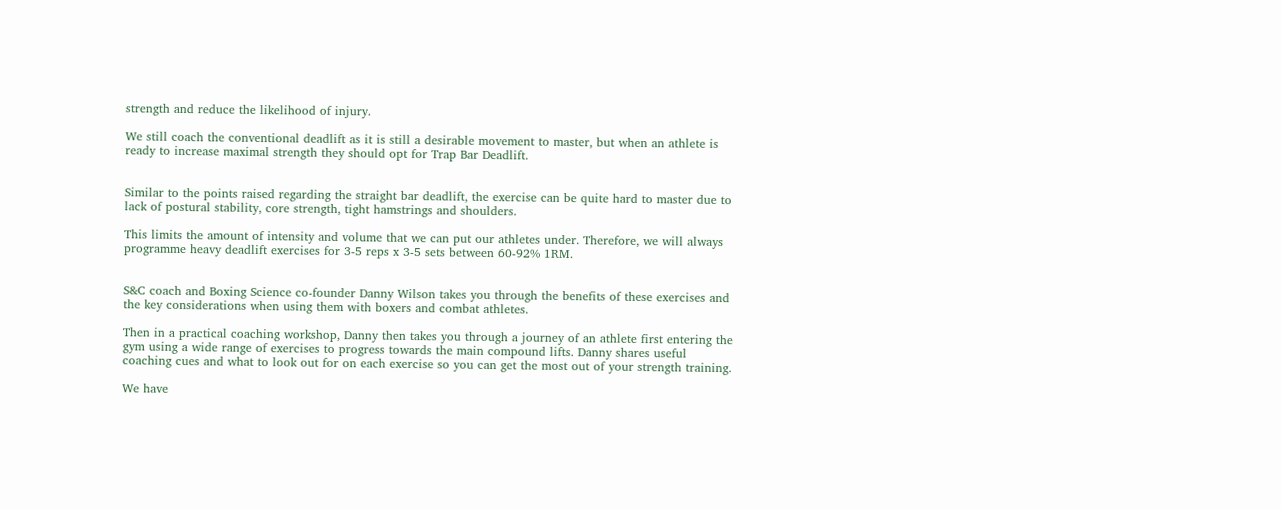strength and reduce the likelihood of injury.

We still coach the conventional deadlift as it is still a desirable movement to master, but when an athlete is ready to increase maximal strength they should opt for Trap Bar Deadlift.


Similar to the points raised regarding the straight bar deadlift, the exercise can be quite hard to master due to lack of postural stability, core strength, tight hamstrings and shoulders.

This limits the amount of intensity and volume that we can put our athletes under. Therefore, we will always programme heavy deadlift exercises for 3-5 reps x 3-5 sets between 60-92% 1RM.


S&C coach and Boxing Science co-founder Danny Wilson takes you through the benefits of these exercises and the key considerations when using them with boxers and combat athletes.

Then in a practical coaching workshop, Danny then takes you through a journey of an athlete first entering the gym using a wide range of exercises to progress towards the main compound lifts. Danny shares useful coaching cues and what to look out for on each exercise so you can get the most out of your strength training.

We have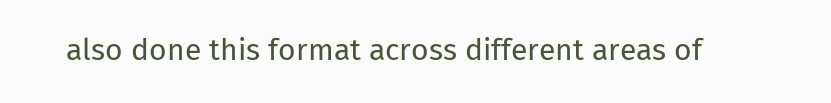also done this format across different areas of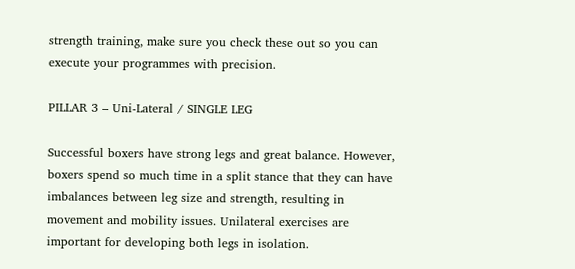strength training, make sure you check these out so you can execute your programmes with precision.

PILLAR 3 – Uni-Lateral / SINGLE LEG

Successful boxers have strong legs and great balance. However, boxers spend so much time in a split stance that they can have imbalances between leg size and strength, resulting in movement and mobility issues. Unilateral exercises are important for developing both legs in isolation.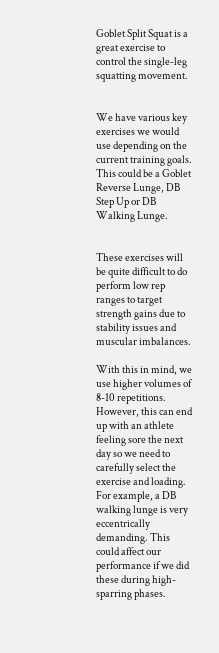Goblet Split Squat is a great exercise to control the single-leg squatting movement.


We have various key exercises we would use depending on the current training goals. This could be a Goblet Reverse Lunge, DB Step Up or DB Walking Lunge.


These exercises will be quite difficult to do perform low rep ranges to target strength gains due to stability issues and muscular imbalances.

With this in mind, we use higher volumes of 8-10 repetitions. However, this can end up with an athlete feeling sore the next day so we need to carefully select the exercise and loading. For example, a DB walking lunge is very eccentrically demanding. This could affect our performance if we did these during high-sparring phases.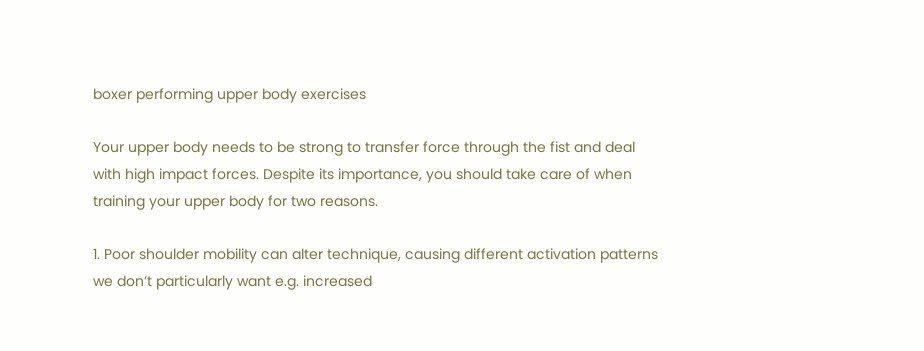boxer performing upper body exercises

Your upper body needs to be strong to transfer force through the fist and deal with high impact forces. Despite its importance, you should take care of when training your upper body for two reasons.

1. Poor shoulder mobility can alter technique, causing different activation patterns we don’t particularly want e.g. increased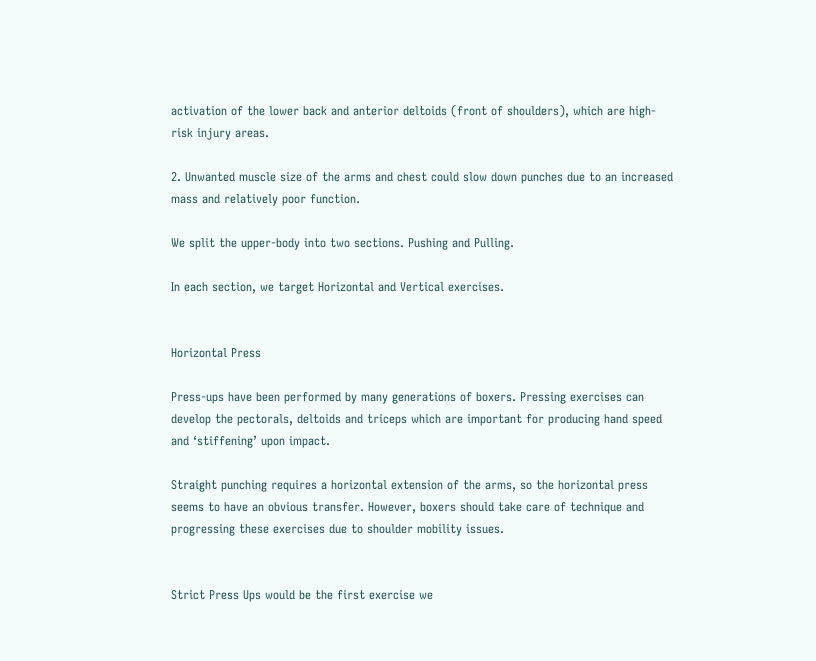activation of the lower back and anterior deltoids (front of shoulders), which are high-risk injury areas.

2. Unwanted muscle size of the arms and chest could slow down punches due to an increased mass and relatively poor function.

We split the upper-body into two sections. Pushing and Pulling.

In each section, we target Horizontal and Vertical exercises.


Horizontal Press

Press-ups have been performed by many generations of boxers. Pressing exercises can develop the pectorals, deltoids and triceps which are important for producing hand speed and ‘stiffening’ upon impact.

Straight punching requires a horizontal extension of the arms, so the horizontal press seems to have an obvious transfer. However, boxers should take care of technique and progressing these exercises due to shoulder mobility issues.


Strict Press Ups would be the first exercise we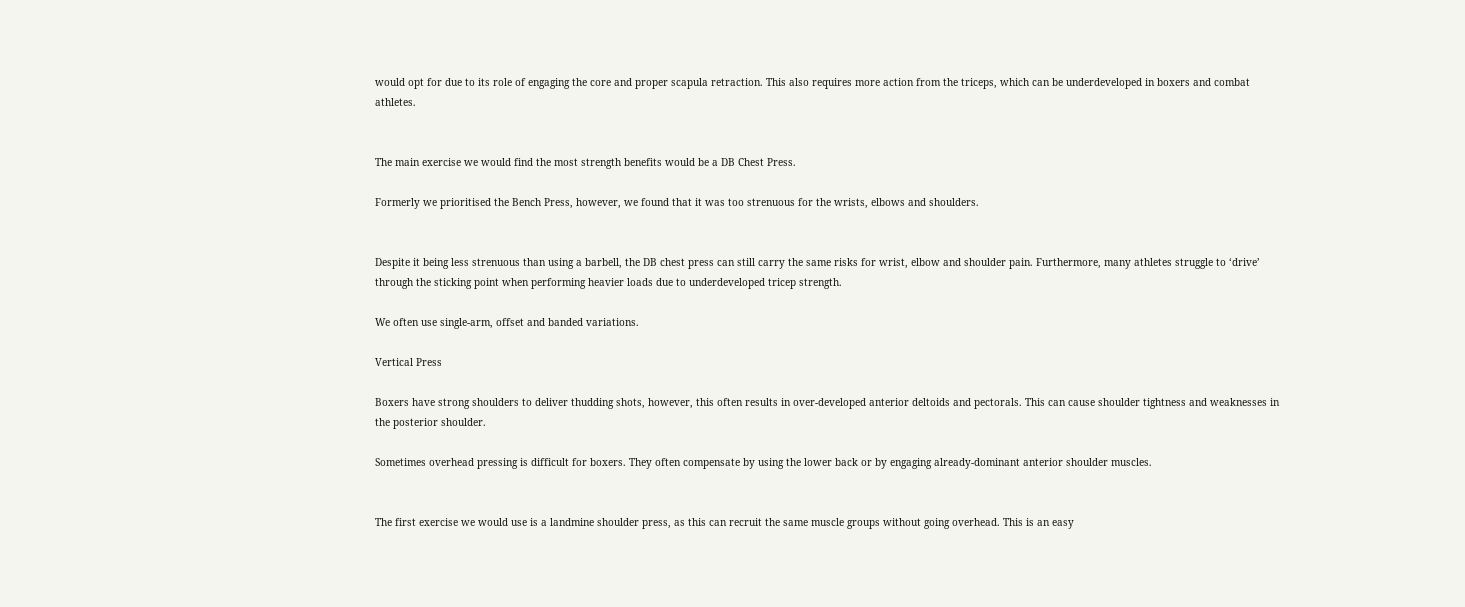would opt for due to its role of engaging the core and proper scapula retraction. This also requires more action from the triceps, which can be underdeveloped in boxers and combat athletes.


The main exercise we would find the most strength benefits would be a DB Chest Press.

Formerly we prioritised the Bench Press, however, we found that it was too strenuous for the wrists, elbows and shoulders.


Despite it being less strenuous than using a barbell, the DB chest press can still carry the same risks for wrist, elbow and shoulder pain. Furthermore, many athletes struggle to ‘drive’ through the sticking point when performing heavier loads due to underdeveloped tricep strength.

We often use single-arm, offset and banded variations.

Vertical Press

Boxers have strong shoulders to deliver thudding shots, however, this often results in over-developed anterior deltoids and pectorals. This can cause shoulder tightness and weaknesses in the posterior shoulder.

Sometimes overhead pressing is difficult for boxers. They often compensate by using the lower back or by engaging already-dominant anterior shoulder muscles.


The first exercise we would use is a landmine shoulder press, as this can recruit the same muscle groups without going overhead. This is an easy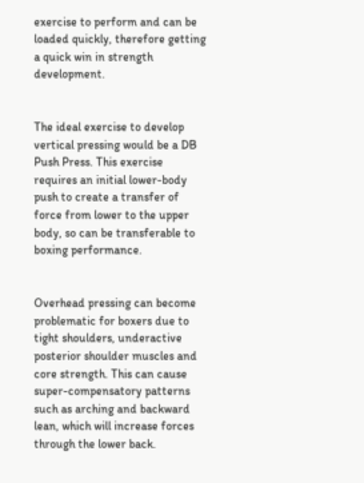exercise to perform and can be loaded quickly, therefore getting a quick win in strength development.


The ideal exercise to develop vertical pressing would be a DB Push Press. This exercise requires an initial lower-body push to create a transfer of force from lower to the upper body, so can be transferable to boxing performance.


Overhead pressing can become problematic for boxers due to tight shoulders, underactive posterior shoulder muscles and core strength. This can cause super-compensatory patterns such as arching and backward lean, which will increase forces through the lower back.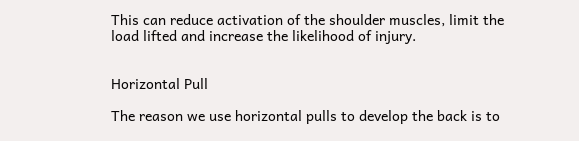This can reduce activation of the shoulder muscles, limit the load lifted and increase the likelihood of injury.


Horizontal Pull

The reason we use horizontal pulls to develop the back is to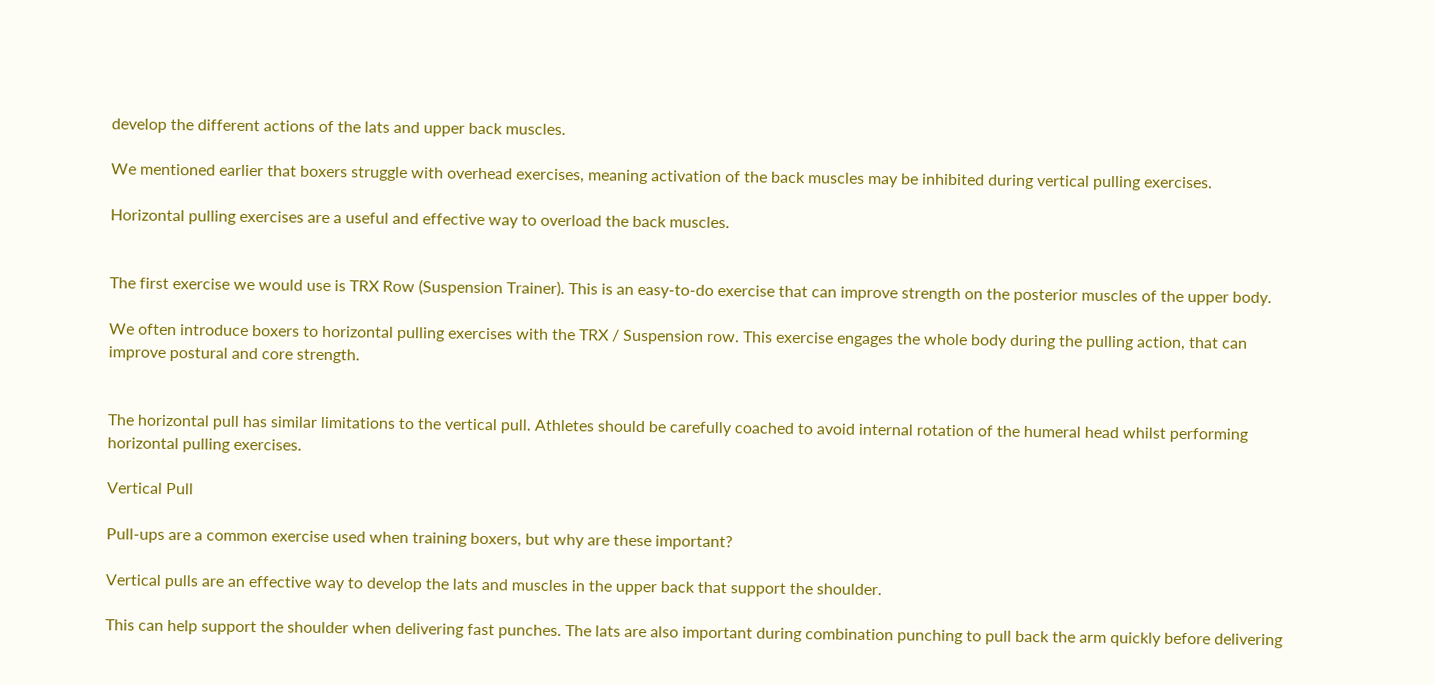develop the different actions of the lats and upper back muscles.

We mentioned earlier that boxers struggle with overhead exercises, meaning activation of the back muscles may be inhibited during vertical pulling exercises.

Horizontal pulling exercises are a useful and effective way to overload the back muscles.


The first exercise we would use is TRX Row (Suspension Trainer). This is an easy-to-do exercise that can improve strength on the posterior muscles of the upper body.

We often introduce boxers to horizontal pulling exercises with the TRX / Suspension row. This exercise engages the whole body during the pulling action, that can improve postural and core strength.


The horizontal pull has similar limitations to the vertical pull. Athletes should be carefully coached to avoid internal rotation of the humeral head whilst performing horizontal pulling exercises.

Vertical Pull

Pull-ups are a common exercise used when training boxers, but why are these important?

Vertical pulls are an effective way to develop the lats and muscles in the upper back that support the shoulder.

This can help support the shoulder when delivering fast punches. The lats are also important during combination punching to pull back the arm quickly before delivering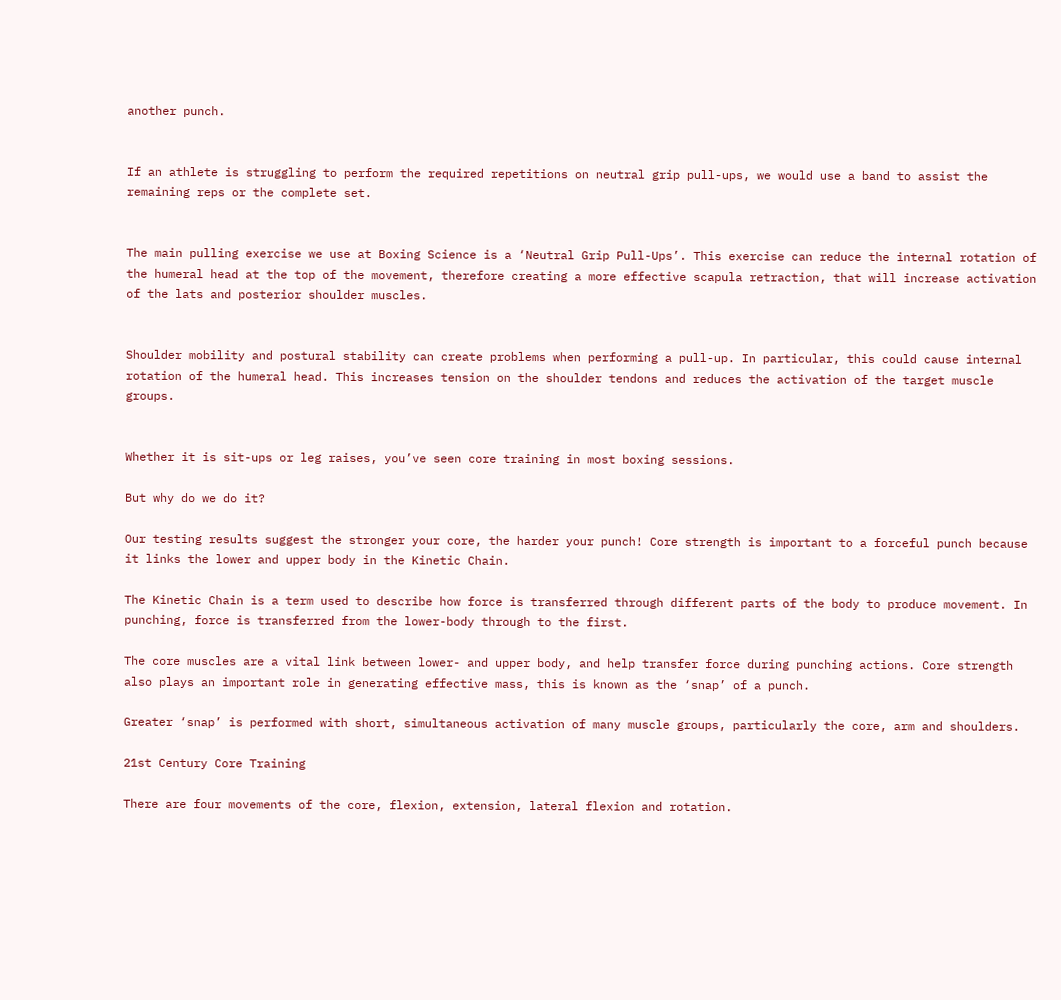another punch.


If an athlete is struggling to perform the required repetitions on neutral grip pull-ups, we would use a band to assist the remaining reps or the complete set.


The main pulling exercise we use at Boxing Science is a ‘Neutral Grip Pull-Ups’. This exercise can reduce the internal rotation of the humeral head at the top of the movement, therefore creating a more effective scapula retraction, that will increase activation of the lats and posterior shoulder muscles.


Shoulder mobility and postural stability can create problems when performing a pull-up. In particular, this could cause internal rotation of the humeral head. This increases tension on the shoulder tendons and reduces the activation of the target muscle groups.


Whether it is sit-ups or leg raises, you’ve seen core training in most boxing sessions.

But why do we do it?

Our testing results suggest the stronger your core, the harder your punch! Core strength is important to a forceful punch because it links the lower and upper body in the Kinetic Chain.

The Kinetic Chain is a term used to describe how force is transferred through different parts of the body to produce movement. In punching, force is transferred from the lower-body through to the first.

The core muscles are a vital link between lower- and upper body, and help transfer force during punching actions. Core strength also plays an important role in generating effective mass, this is known as the ‘snap’ of a punch.

Greater ‘snap’ is performed with short, simultaneous activation of many muscle groups, particularly the core, arm and shoulders.

21st Century Core Training

There are four movements of the core, flexion, extension, lateral flexion and rotation.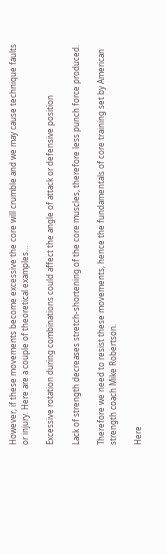However, if these movements become excessive the core will crumble and we may cause technique faults or injury. Here are a couple of theoretical examples…

Excessive rotation during combinations could affect the angle of attack or defensive position

Lack of strength decreases stretch-shortening of the core muscles, therefore less punch force produced.

Therefore we need to resist these movements, hence the fundamentals of core training set by American strength coach Mike Robertson.

Here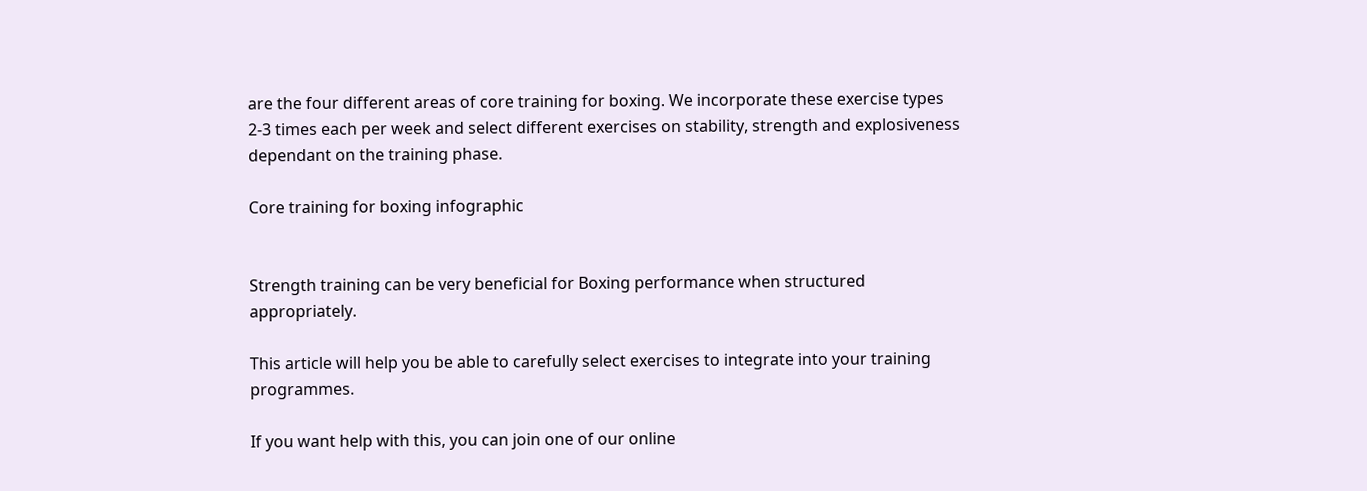are the four different areas of core training for boxing. We incorporate these exercise types 2-3 times each per week and select different exercises on stability, strength and explosiveness dependant on the training phase.

Core training for boxing infographic


Strength training can be very beneficial for Boxing performance when structured appropriately.

This article will help you be able to carefully select exercises to integrate into your training programmes.

If you want help with this, you can join one of our online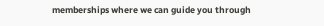memberships where we can guide you through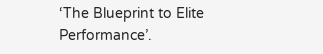‘The Blueprint to Elite Performance’.